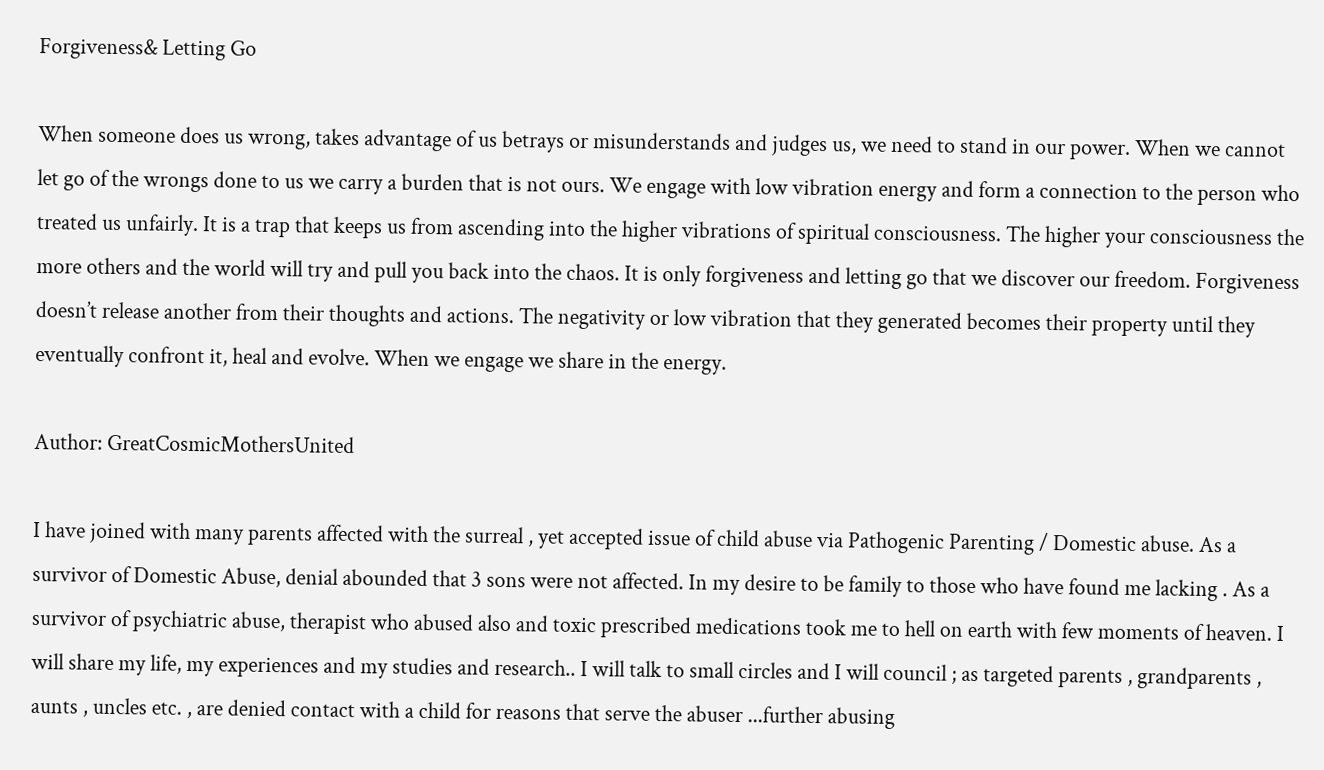Forgiveness& Letting Go

When someone does us wrong, takes advantage of us betrays or misunderstands and judges us, we need to stand in our power. When we cannot let go of the wrongs done to us we carry a burden that is not ours. We engage with low vibration energy and form a connection to the person who treated us unfairly. It is a trap that keeps us from ascending into the higher vibrations of spiritual consciousness. The higher your consciousness the more others and the world will try and pull you back into the chaos. It is only forgiveness and letting go that we discover our freedom. Forgiveness doesn’t release another from their thoughts and actions. The negativity or low vibration that they generated becomes their property until they eventually confront it, heal and evolve. When we engage we share in the energy.

Author: GreatCosmicMothersUnited

I have joined with many parents affected with the surreal , yet accepted issue of child abuse via Pathogenic Parenting / Domestic abuse. As a survivor of Domestic Abuse, denial abounded that 3 sons were not affected. In my desire to be family to those who have found me lacking . As a survivor of psychiatric abuse, therapist who abused also and toxic prescribed medications took me to hell on earth with few moments of heaven. I will share my life, my experiences and my studies and research.. I will talk to small circles and I will council ; as targeted parents , grandparents , aunts , uncles etc. , are denied contact with a child for reasons that serve the abuser ...further abusing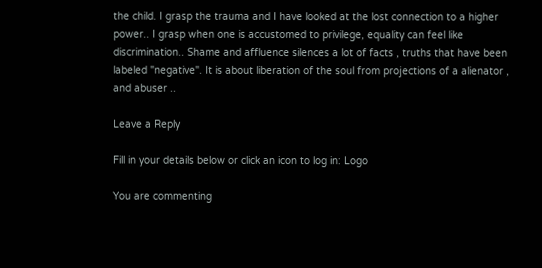the child. I grasp the trauma and I have looked at the lost connection to a higher power.. I grasp when one is accustomed to privilege, equality can feel like discrimination.. Shame and affluence silences a lot of facts , truths that have been labeled "negative". It is about liberation of the soul from projections of a alienator , and abuser ..

Leave a Reply

Fill in your details below or click an icon to log in: Logo

You are commenting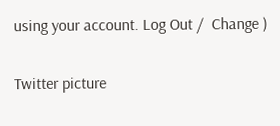using your account. Log Out /  Change )

Twitter picture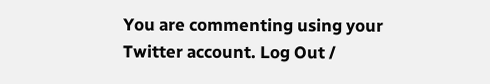You are commenting using your Twitter account. Log Out /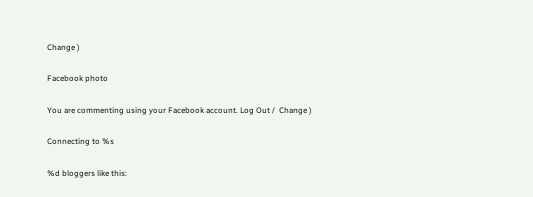Change )

Facebook photo

You are commenting using your Facebook account. Log Out /  Change )

Connecting to %s

%d bloggers like this: